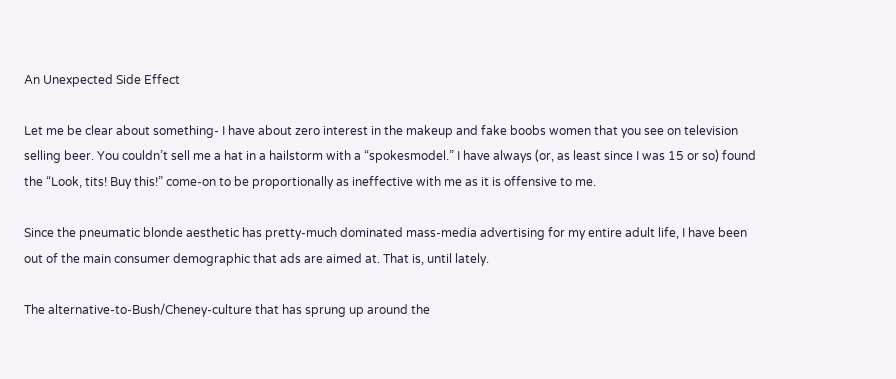An Unexpected Side Effect

Let me be clear about something- I have about zero interest in the makeup and fake boobs women that you see on television selling beer. You couldn’t sell me a hat in a hailstorm with a “spokesmodel.” I have always (or, as least since I was 15 or so) found the “Look, tits! Buy this!” come-on to be proportionally as ineffective with me as it is offensive to me.

Since the pneumatic blonde aesthetic has pretty-much dominated mass-media advertising for my entire adult life, I have been out of the main consumer demographic that ads are aimed at. That is, until lately.

The alternative-to-Bush/Cheney-culture that has sprung up around the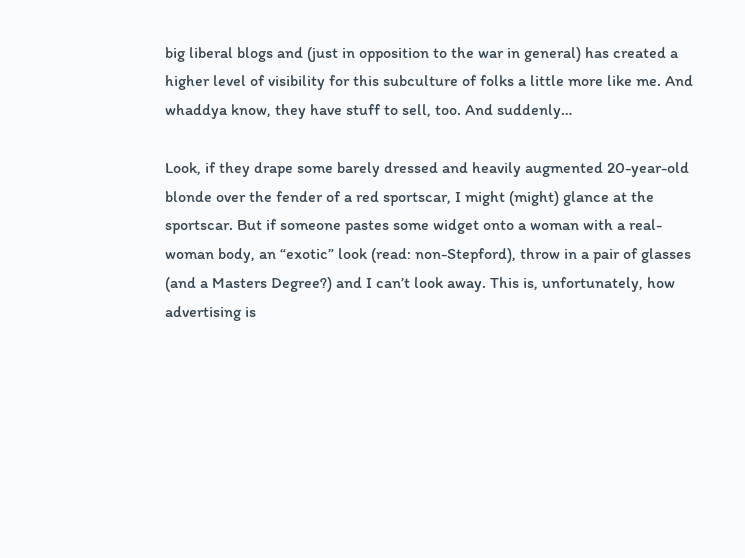big liberal blogs and (just in opposition to the war in general) has created a higher level of visibility for this subculture of folks a little more like me. And whaddya know, they have stuff to sell, too. And suddenly…

Look, if they drape some barely dressed and heavily augmented 20-year-old blonde over the fender of a red sportscar, I might (might) glance at the sportscar. But if someone pastes some widget onto a woman with a real-woman body, an “exotic” look (read: non-Stepford), throw in a pair of glasses (and a Masters Degree?) and I can’t look away. This is, unfortunately, how advertising is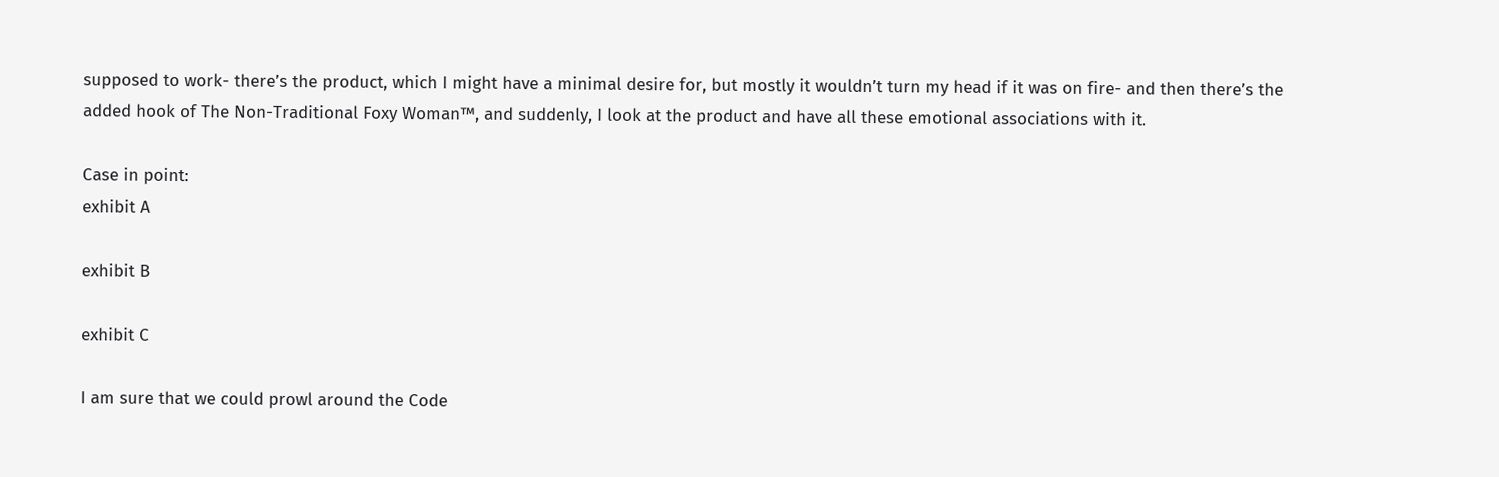supposed to work- there’s the product, which I might have a minimal desire for, but mostly it wouldn’t turn my head if it was on fire- and then there’s the added hook of The Non-Traditional Foxy Woman™, and suddenly, I look at the product and have all these emotional associations with it.

Case in point:
exhibit A

exhibit B

exhibit C

I am sure that we could prowl around the Code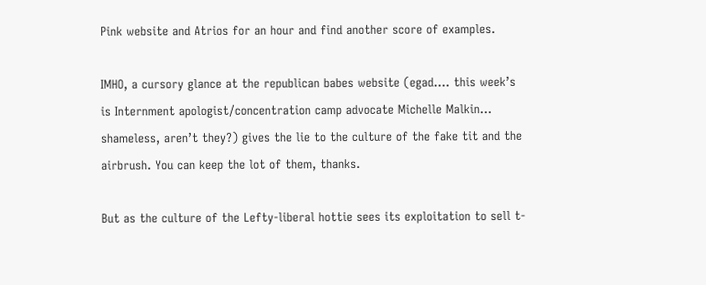Pink website and Atrios for an hour and find another score of examples.

IMHO, a cursory glance at the republican babes website (egad…. this week’s is Internment apologist/concentration camp advocate Michelle Malkin… shameless, aren’t they?) gives the lie to the culture of the fake tit and the airbrush. You can keep the lot of them, thanks.

But as the culture of the Lefty-liberal hottie sees its exploitation to sell t-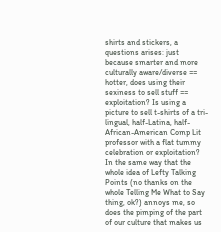shirts and stickers, a questions arises: just because smarter and more culturally aware/diverse == hotter, does using their sexiness to sell stuff == exploitation? Is using a picture to sell t-shirts of a tri-lingual, half-Latina, half-African-American Comp Lit professor with a flat tummy celebration or exploitation? In the same way that the whole idea of Lefty Talking Points (no thanks on the whole Telling Me What to Say thing, ok?) annoys me, so does the pimping of the part of our culture that makes us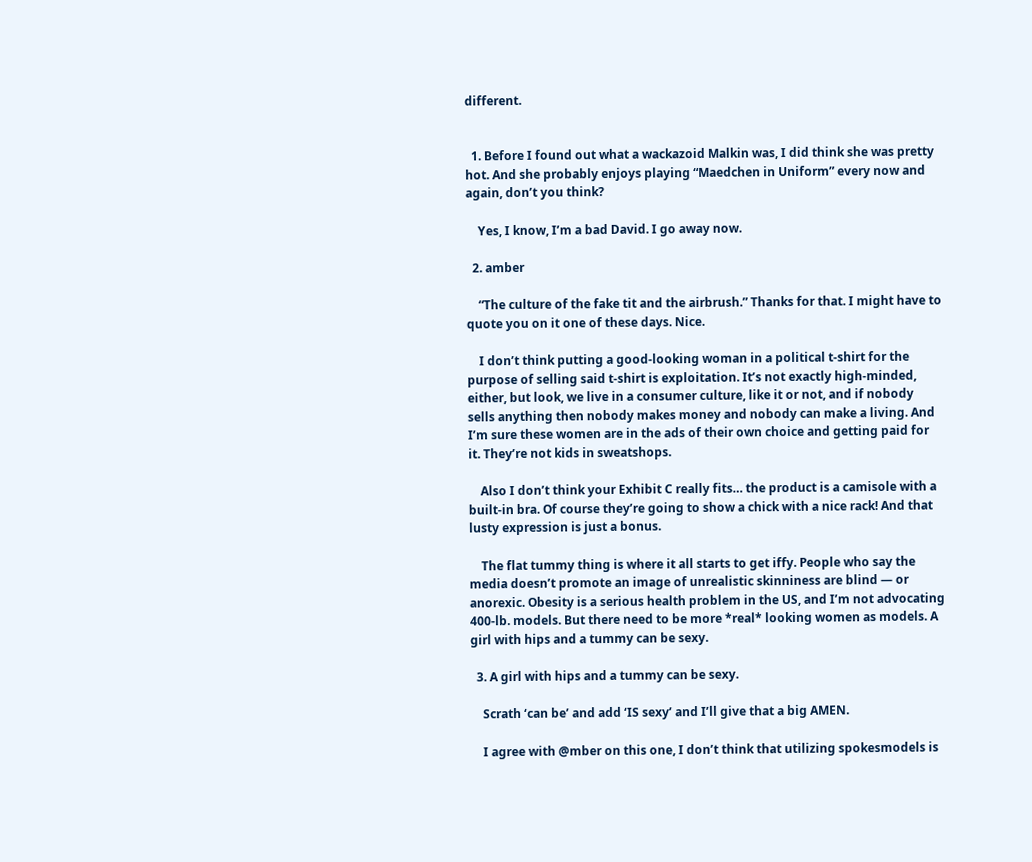different.


  1. Before I found out what a wackazoid Malkin was, I did think she was pretty hot. And she probably enjoys playing “Maedchen in Uniform” every now and again, don’t you think?

    Yes, I know, I’m a bad David. I go away now.

  2. amber

    “The culture of the fake tit and the airbrush.” Thanks for that. I might have to quote you on it one of these days. Nice.

    I don’t think putting a good-looking woman in a political t-shirt for the purpose of selling said t-shirt is exploitation. It’s not exactly high-minded, either, but look, we live in a consumer culture, like it or not, and if nobody sells anything then nobody makes money and nobody can make a living. And I’m sure these women are in the ads of their own choice and getting paid for it. They’re not kids in sweatshops.

    Also I don’t think your Exhibit C really fits… the product is a camisole with a built-in bra. Of course they’re going to show a chick with a nice rack! And that lusty expression is just a bonus.

    The flat tummy thing is where it all starts to get iffy. People who say the media doesn’t promote an image of unrealistic skinniness are blind — or anorexic. Obesity is a serious health problem in the US, and I’m not advocating 400-lb. models. But there need to be more *real* looking women as models. A girl with hips and a tummy can be sexy.

  3. A girl with hips and a tummy can be sexy.

    Scrath ‘can be’ and add ‘IS sexy’ and I’ll give that a big AMEN.

    I agree with @mber on this one, I don’t think that utilizing spokesmodels is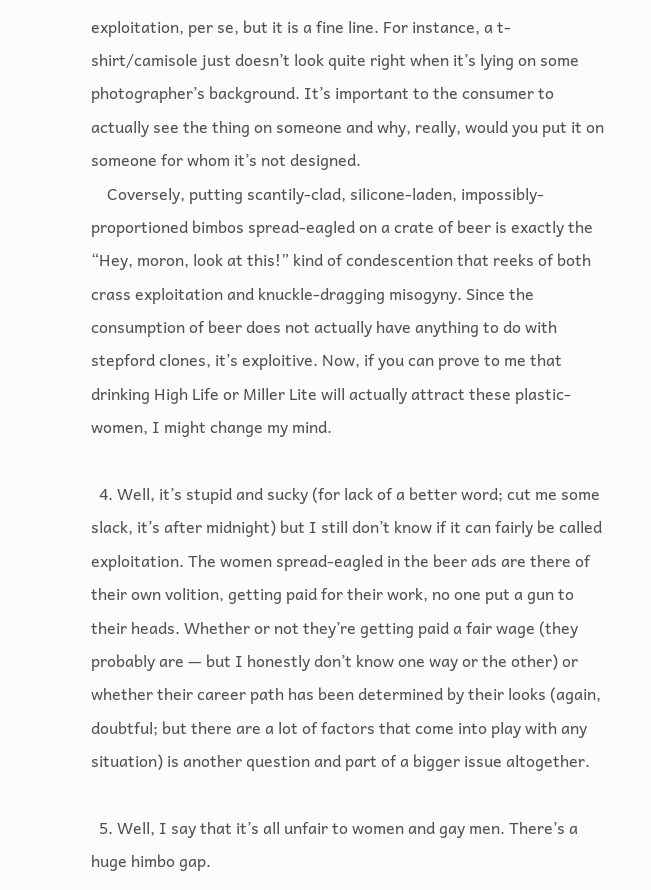exploitation, per se, but it is a fine line. For instance, a t-shirt/camisole just doesn’t look quite right when it’s lying on some photographer’s background. It’s important to the consumer to actually see the thing on someone and why, really, would you put it on someone for whom it’s not designed.
    Coversely, putting scantily-clad, silicone-laden, impossibly-proportioned bimbos spread-eagled on a crate of beer is exactly the “Hey, moron, look at this!” kind of condescention that reeks of both crass exploitation and knuckle-dragging misogyny. Since the consumption of beer does not actually have anything to do with stepford clones, it’s exploitive. Now, if you can prove to me that drinking High Life or Miller Lite will actually attract these plastic-women, I might change my mind.

  4. Well, it’s stupid and sucky (for lack of a better word; cut me some slack, it’s after midnight) but I still don’t know if it can fairly be called exploitation. The women spread-eagled in the beer ads are there of their own volition, getting paid for their work, no one put a gun to their heads. Whether or not they’re getting paid a fair wage (they probably are — but I honestly don’t know one way or the other) or whether their career path has been determined by their looks (again, doubtful; but there are a lot of factors that come into play with any situation) is another question and part of a bigger issue altogether.

  5. Well, I say that it’s all unfair to women and gay men. There’s a huge himbo gap.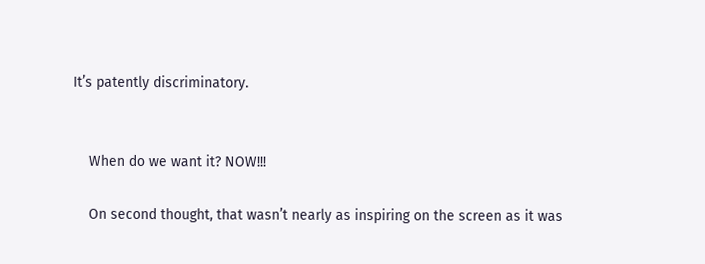It’s patently discriminatory.


    When do we want it? NOW!!!

    On second thought, that wasn’t nearly as inspiring on the screen as it was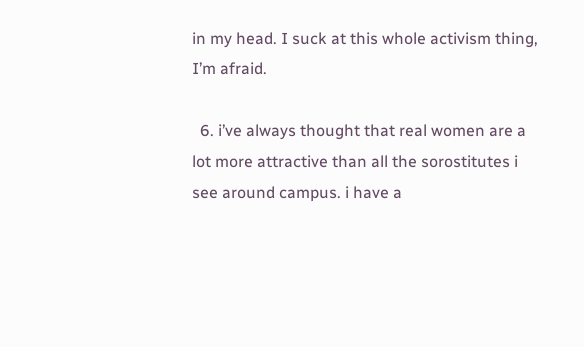in my head. I suck at this whole activism thing, I’m afraid.

  6. i’ve always thought that real women are a lot more attractive than all the sorostitutes i see around campus. i have a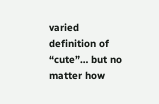varied definition of “cute”… but no matter how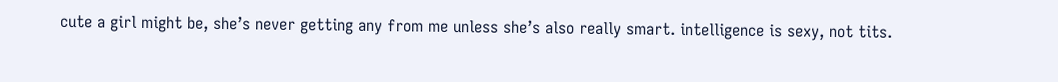cute a girl might be, she’s never getting any from me unless she’s also really smart. intelligence is sexy, not tits.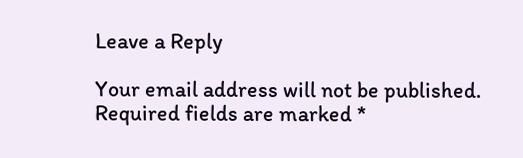Leave a Reply

Your email address will not be published. Required fields are marked *